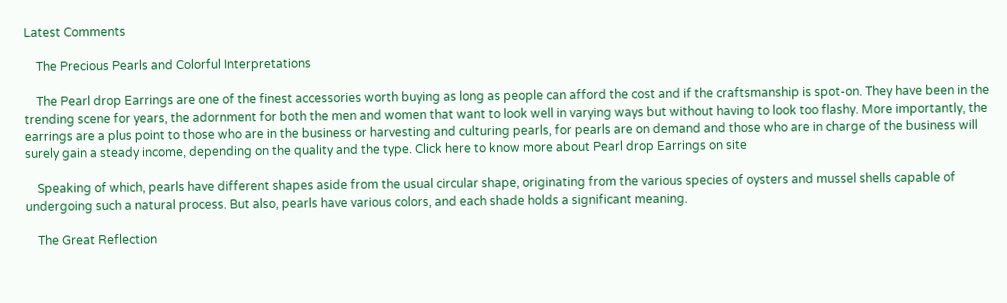Latest Comments

    The Precious Pearls and Colorful Interpretations

    The Pearl drop Earrings are one of the finest accessories worth buying as long as people can afford the cost and if the craftsmanship is spot-on. They have been in the trending scene for years, the adornment for both the men and women that want to look well in varying ways but without having to look too flashy. More importantly, the earrings are a plus point to those who are in the business or harvesting and culturing pearls, for pearls are on demand and those who are in charge of the business will surely gain a steady income, depending on the quality and the type. Click here to know more about Pearl drop Earrings on site

    Speaking of which, pearls have different shapes aside from the usual circular shape, originating from the various species of oysters and mussel shells capable of undergoing such a natural process. But also, pearls have various colors, and each shade holds a significant meaning.

    The Great Reflection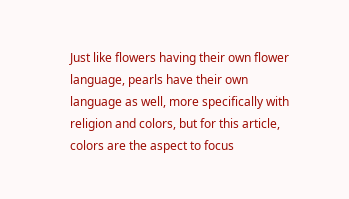Just like flowers having their own flower language, pearls have their own language as well, more specifically with religion and colors, but for this article, colors are the aspect to focus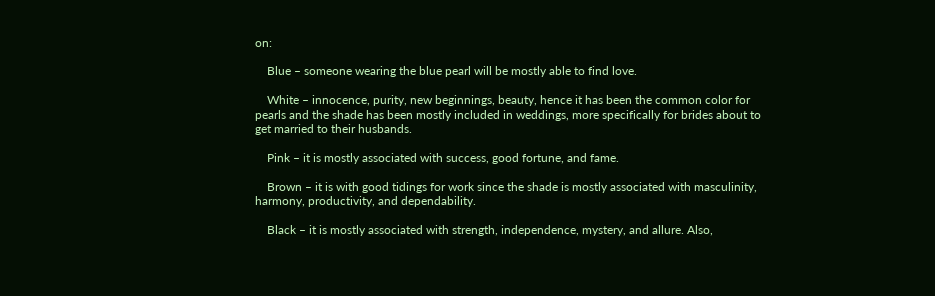on:

    Blue – someone wearing the blue pearl will be mostly able to find love.

    White – innocence, purity, new beginnings, beauty, hence it has been the common color for pearls and the shade has been mostly included in weddings, more specifically for brides about to get married to their husbands.

    Pink – it is mostly associated with success, good fortune, and fame.

    Brown – it is with good tidings for work since the shade is mostly associated with masculinity, harmony, productivity, and dependability.

    Black – it is mostly associated with strength, independence, mystery, and allure. Also,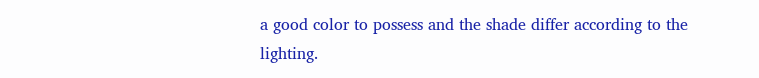a good color to possess and the shade differ according to the lighting.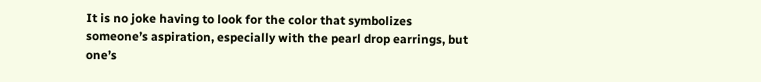It is no joke having to look for the color that symbolizes someone’s aspiration, especially with the pearl drop earrings, but one’s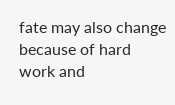fate may also change because of hard work and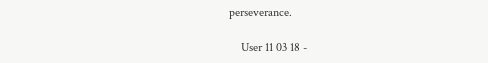perseverance.

    User 11 03 18 -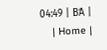04:49 | ΒΆ |
    | Home |